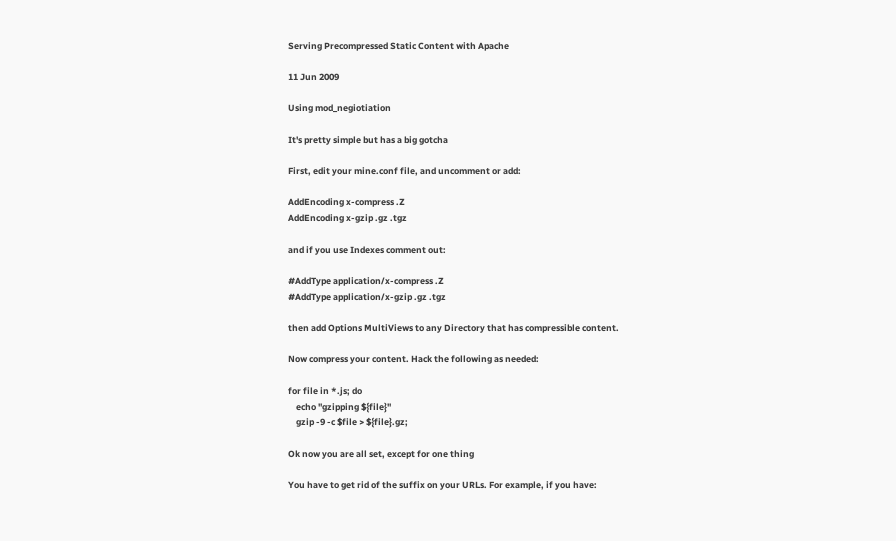Serving Precompressed Static Content with Apache

11 Jun 2009

Using mod_negiotiation

It's pretty simple but has a big gotcha

First, edit your mine.conf file, and uncomment or add:

AddEncoding x-compress .Z
AddEncoding x-gzip .gz .tgz

and if you use Indexes comment out:

#AddType application/x-compress .Z
#AddType application/x-gzip .gz .tgz

then add Options MultiViews to any Directory that has compressible content.

Now compress your content. Hack the following as needed:

for file in *.js; do
    echo "gzipping ${file}"
    gzip -9 -c $file > ${file}.gz;

Ok now you are all set, except for one thing

You have to get rid of the suffix on your URLs. For example, if you have: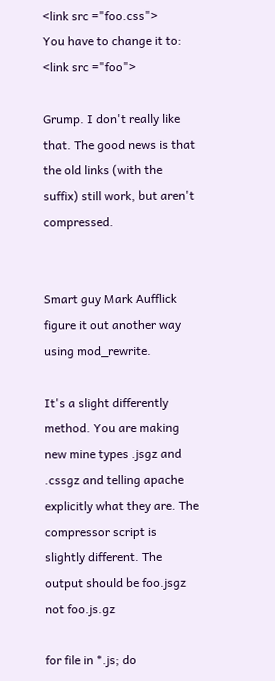<link src ="foo.css">
You have to change it to:
<link src ="foo">

Grump. I don't really like that. The good news is that the old links (with the suffix) still work, but aren't compressed.


Smart guy Mark Aufflick figure it out another way using mod_rewrite.

It's a slight differently method. You are making new mine types .jsgz and .cssgz and telling apache explicitly what they are. The compressor script is slightly different. The output should be foo.jsgz not foo.js.gz

for file in *.js; do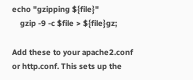echo "gzipping ${file}"
    gzip -9 -c $file > ${file}gz;

Add these to your apache2.conf or http.conf. This sets up the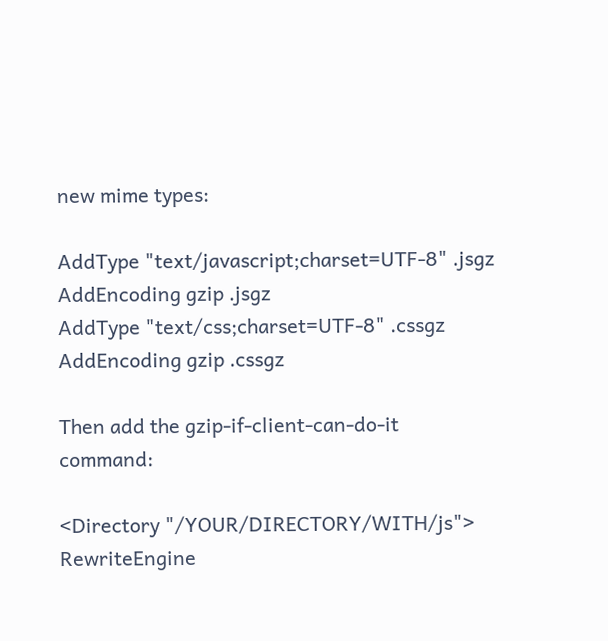new mime types:

AddType "text/javascript;charset=UTF-8" .jsgz
AddEncoding gzip .jsgz
AddType "text/css;charset=UTF-8" .cssgz
AddEncoding gzip .cssgz

Then add the gzip-if-client-can-do-it command:

<Directory "/YOUR/DIRECTORY/WITH/js">
RewriteEngine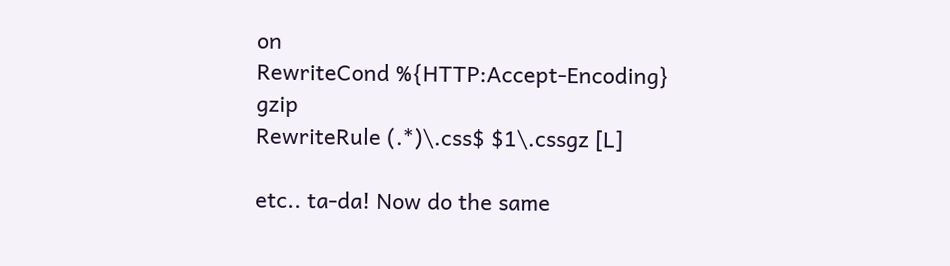on
RewriteCond %{HTTP:Accept-Encoding} gzip
RewriteRule (.*)\.css$ $1\.cssgz [L]

etc.. ta-da! Now do the same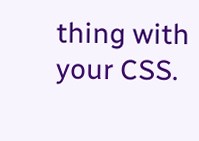thing with your CSS.